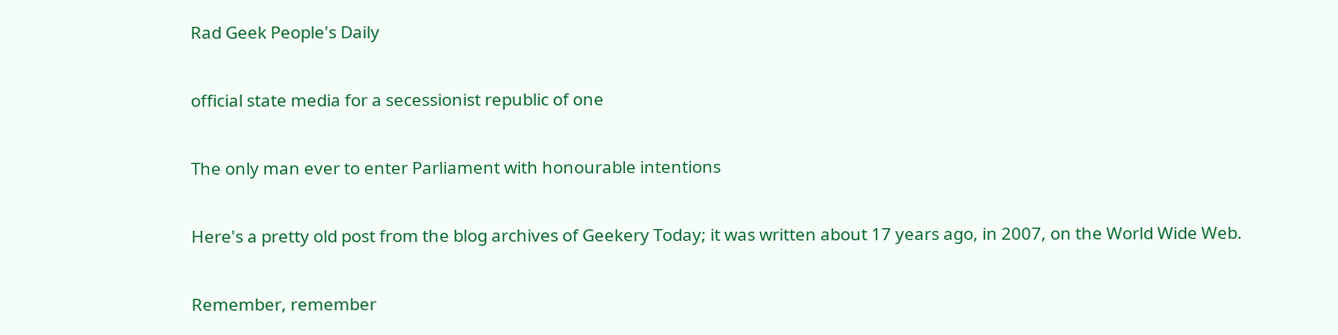Rad Geek People's Daily

official state media for a secessionist republic of one

The only man ever to enter Parliament with honourable intentions

Here's a pretty old post from the blog archives of Geekery Today; it was written about 17 years ago, in 2007, on the World Wide Web.

Remember, remember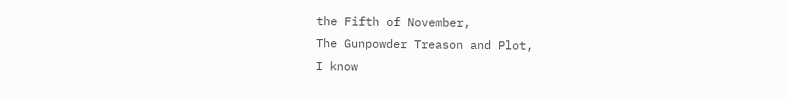the Fifth of November,
The Gunpowder Treason and Plot,
I know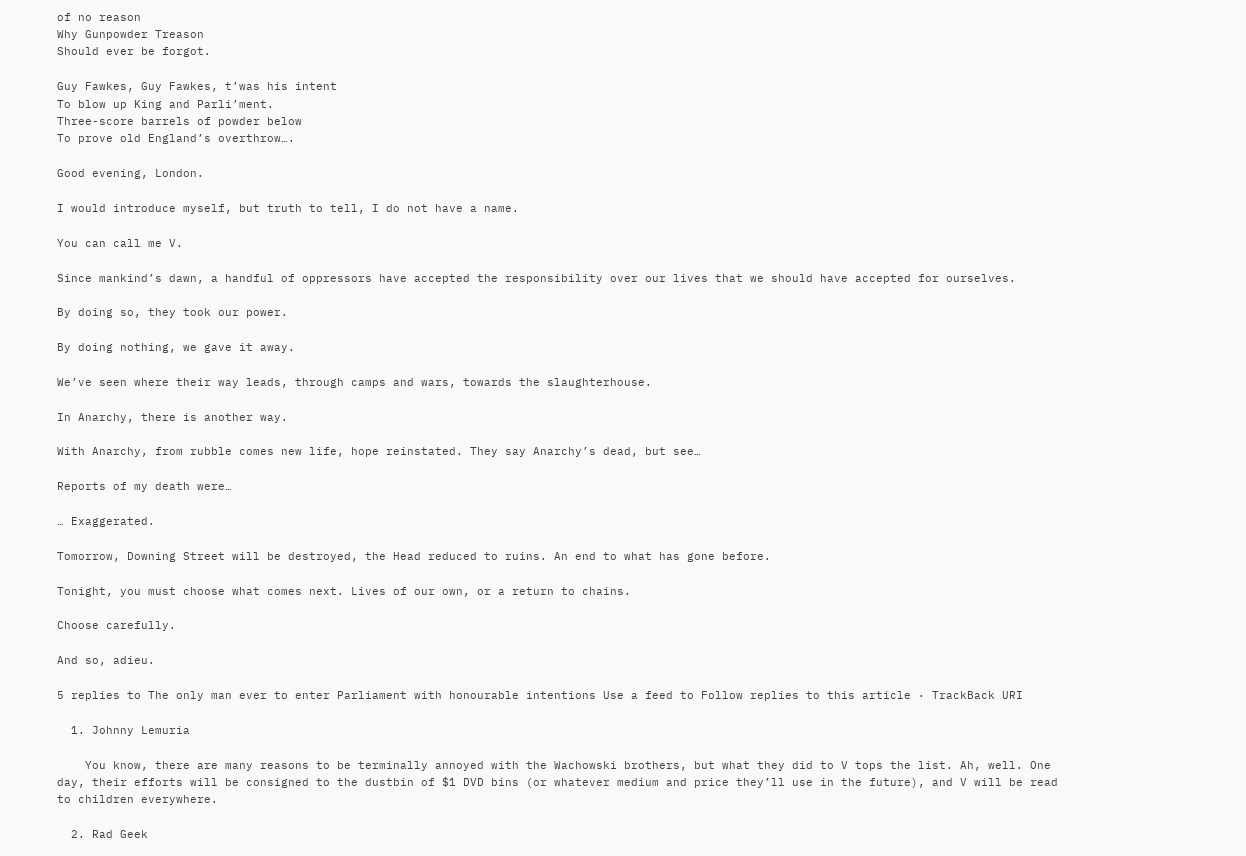of no reason
Why Gunpowder Treason
Should ever be forgot.

Guy Fawkes, Guy Fawkes, t’was his intent
To blow up King and Parli’ment.
Three-score barrels of powder below
To prove old England’s overthrow….

Good evening, London.

I would introduce myself, but truth to tell, I do not have a name.

You can call me V.

Since mankind’s dawn, a handful of oppressors have accepted the responsibility over our lives that we should have accepted for ourselves.

By doing so, they took our power.

By doing nothing, we gave it away.

We’ve seen where their way leads, through camps and wars, towards the slaughterhouse.

In Anarchy, there is another way.

With Anarchy, from rubble comes new life, hope reinstated. They say Anarchy’s dead, but see…

Reports of my death were…

… Exaggerated.

Tomorrow, Downing Street will be destroyed, the Head reduced to ruins. An end to what has gone before.

Tonight, you must choose what comes next. Lives of our own, or a return to chains.

Choose carefully.

And so, adieu.

5 replies to The only man ever to enter Parliament with honourable intentions Use a feed to Follow replies to this article · TrackBack URI

  1. Johnny Lemuria

    You know, there are many reasons to be terminally annoyed with the Wachowski brothers, but what they did to V tops the list. Ah, well. One day, their efforts will be consigned to the dustbin of $1 DVD bins (or whatever medium and price they’ll use in the future), and V will be read to children everywhere.

  2. Rad Geek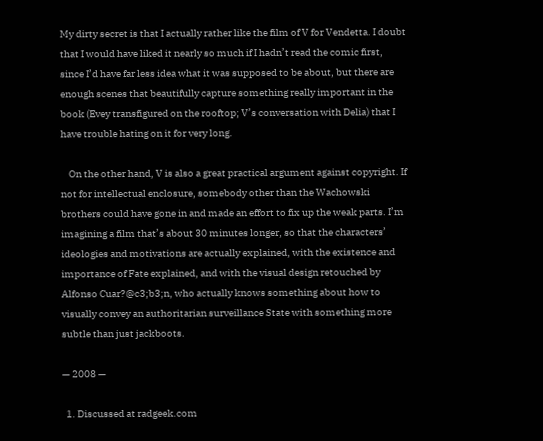My dirty secret is that I actually rather like the film of V for Vendetta. I doubt that I would have liked it nearly so much if I hadn’t read the comic first, since I’d have far less idea what it was supposed to be about, but there are enough scenes that beautifully capture something really important in the book (Evey transfigured on the rooftop; V’s conversation with Delia) that I have trouble hating on it for very long.

    On the other hand, V is also a great practical argument against copyright. If not for intellectual enclosure, somebody other than the Wachowski brothers could have gone in and made an effort to fix up the weak parts. I’m imagining a film that’s about 30 minutes longer, so that the characters’ ideologies and motivations are actually explained, with the existence and importance of Fate explained, and with the visual design retouched by Alfonso Cuar?@c3;b3;n, who actually knows something about how to visually convey an authoritarian surveillance State with something more subtle than just jackboots.

— 2008 —

  1. Discussed at radgeek.com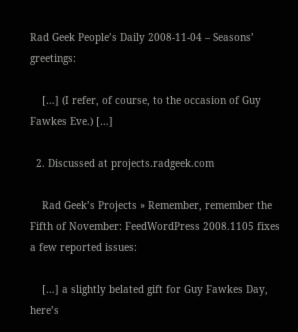Rad Geek People’s Daily 2008-11-04 – Seasons’ greetings:

    […] (I refer, of course, to the occasion of Guy Fawkes Eve.) […]

  2. Discussed at projects.radgeek.com

    Rad Geek’s Projects » Remember, remember the Fifth of November: FeedWordPress 2008.1105 fixes a few reported issues:

    […] a slightly belated gift for Guy Fawkes Day, here’s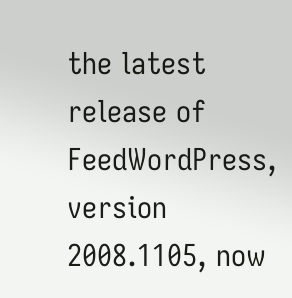the latest release of FeedWordPress, version 2008.1105, now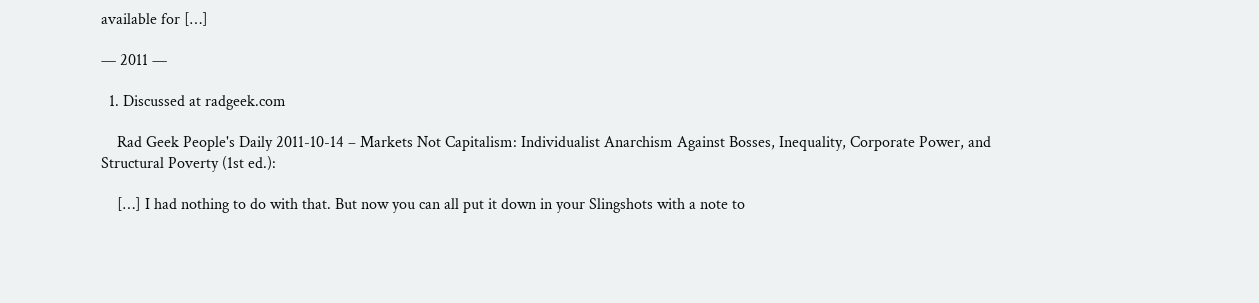available for […]

— 2011 —

  1. Discussed at radgeek.com

    Rad Geek People's Daily 2011-10-14 – Markets Not Capitalism: Individualist Anarchism Against Bosses, Inequality, Corporate Power, and Structural Poverty (1st ed.):

    […] I had nothing to do with that. But now you can all put it down in your Slingshots with a note to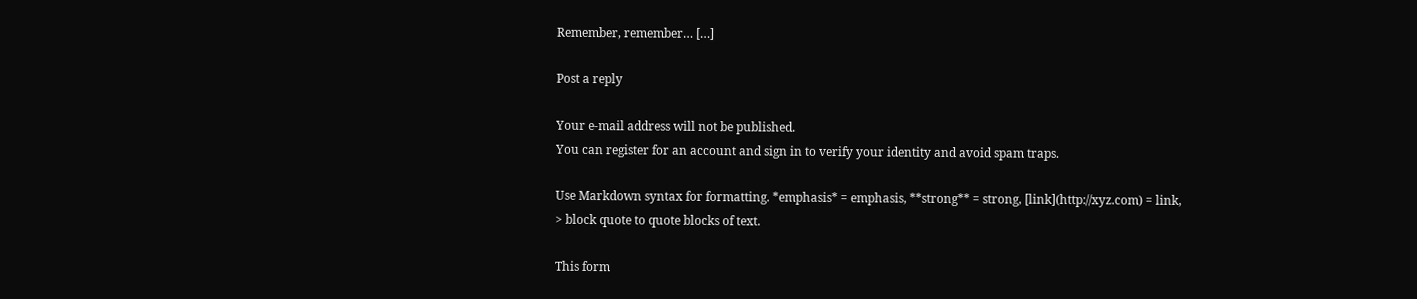Remember, remember… […]

Post a reply

Your e-mail address will not be published.
You can register for an account and sign in to verify your identity and avoid spam traps.

Use Markdown syntax for formatting. *emphasis* = emphasis, **strong** = strong, [link](http://xyz.com) = link,
> block quote to quote blocks of text.

This form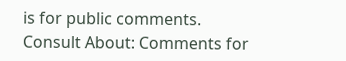is for public comments. Consult About: Comments for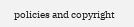policies and copyright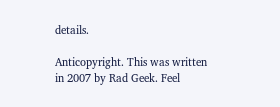details.

Anticopyright. This was written in 2007 by Rad Geek. Feel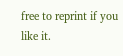free to reprint if you like it.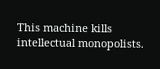This machine kills intellectual monopolists.